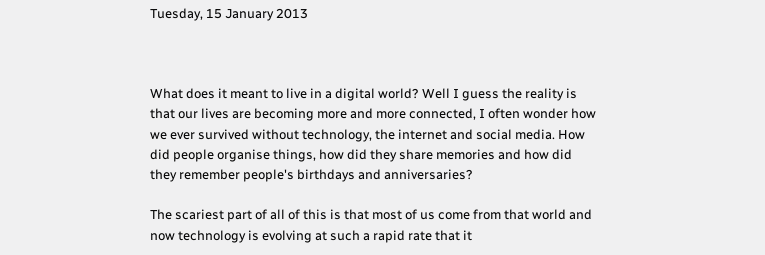Tuesday, 15 January 2013



What does it meant to live in a digital world? Well I guess the reality is that our lives are becoming more and more connected, I often wonder how we ever survived without technology, the internet and social media. How did people organise things, how did they share memories and how did they remember people's birthdays and anniversaries?

The scariest part of all of this is that most of us come from that world and now technology is evolving at such a rapid rate that it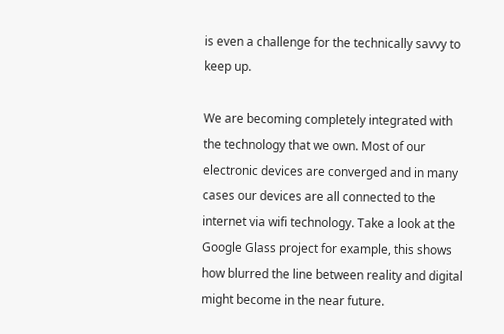is even a challenge for the technically savvy to keep up.

We are becoming completely integrated with the technology that we own. Most of our electronic devices are converged and in many cases our devices are all connected to the internet via wifi technology. Take a look at the Google Glass project for example, this shows how blurred the line between reality and digital might become in the near future.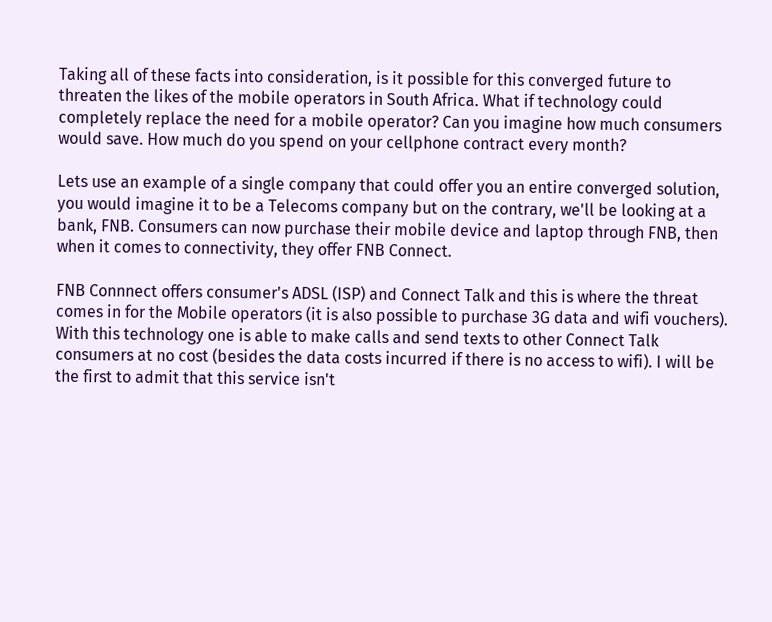Taking all of these facts into consideration, is it possible for this converged future to threaten the likes of the mobile operators in South Africa. What if technology could completely replace the need for a mobile operator? Can you imagine how much consumers would save. How much do you spend on your cellphone contract every month?

Lets use an example of a single company that could offer you an entire converged solution, you would imagine it to be a Telecoms company but on the contrary, we'll be looking at a bank, FNB. Consumers can now purchase their mobile device and laptop through FNB, then when it comes to connectivity, they offer FNB Connect.

FNB Connnect offers consumer's ADSL (ISP) and Connect Talk and this is where the threat comes in for the Mobile operators (it is also possible to purchase 3G data and wifi vouchers). With this technology one is able to make calls and send texts to other Connect Talk consumers at no cost (besides the data costs incurred if there is no access to wifi). I will be the first to admit that this service isn't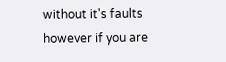without it's faults however if you are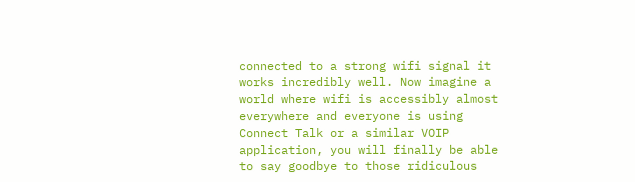connected to a strong wifi signal it works incredibly well. Now imagine a world where wifi is accessibly almost everywhere and everyone is using Connect Talk or a similar VOIP application, you will finally be able to say goodbye to those ridiculous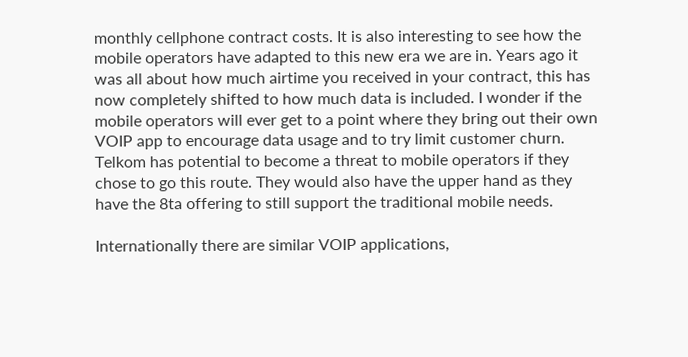monthly cellphone contract costs. It is also interesting to see how the mobile operators have adapted to this new era we are in. Years ago it was all about how much airtime you received in your contract, this has now completely shifted to how much data is included. I wonder if the mobile operators will ever get to a point where they bring out their own VOIP app to encourage data usage and to try limit customer churn. Telkom has potential to become a threat to mobile operators if they chose to go this route. They would also have the upper hand as they have the 8ta offering to still support the traditional mobile needs.

Internationally there are similar VOIP applications,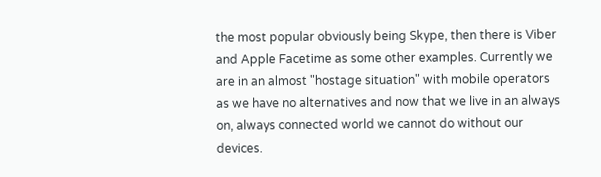the most popular obviously being Skype, then there is Viber and Apple Facetime as some other examples. Currently we are in an almost "hostage situation" with mobile operators as we have no alternatives and now that we live in an always on, always connected world we cannot do without our devices.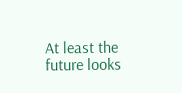At least the future looks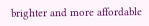brighter and more affordable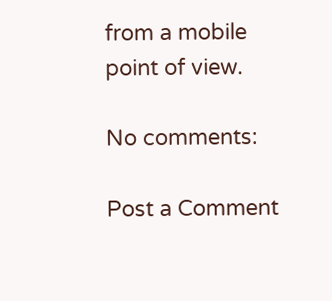from a mobile point of view.

No comments:

Post a Comment